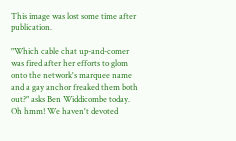This image was lost some time after publication.

"Which cable chat up-and-comer was fired after her efforts to glom onto the network's marquee name and a gay anchor freaked them both out?" asks Ben Widdicombe today. Oh hmm! We haven't devoted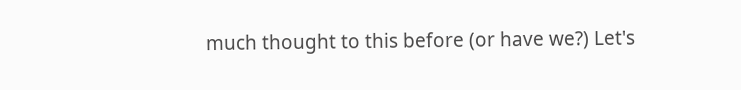much thought to this before (or have we?) Let's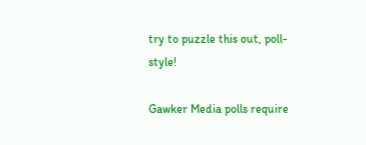try to puzzle this out, poll-style!

Gawker Media polls require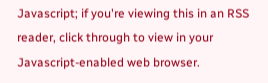Javascript; if you're viewing this in an RSS reader, click through to view in your Javascript-enabled web browser.